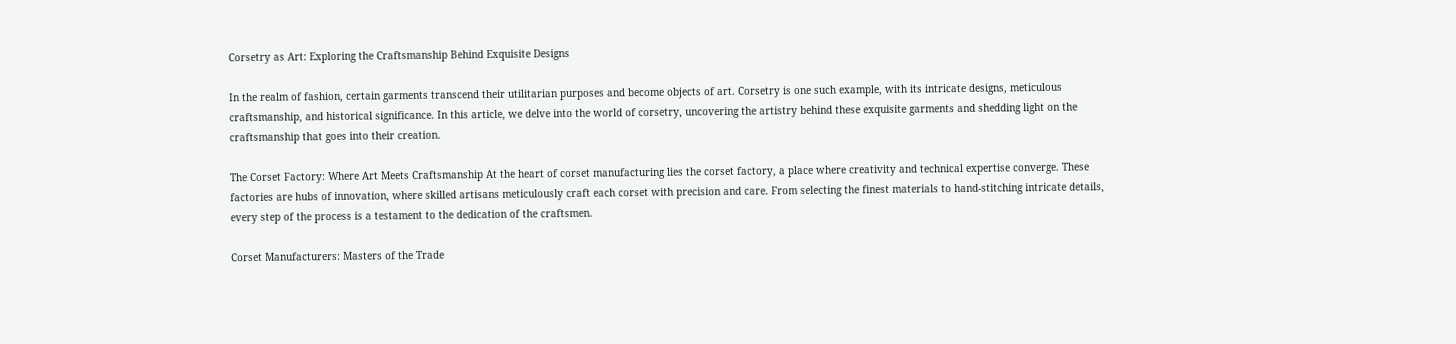Corsetry as Art: Exploring the Craftsmanship Behind Exquisite Designs

In the realm of fashion, certain garments transcend their utilitarian purposes and become objects of art. Corsetry is one such example, with its intricate designs, meticulous craftsmanship, and historical significance. In this article, we delve into the world of corsetry, uncovering the artistry behind these exquisite garments and shedding light on the craftsmanship that goes into their creation.

The Corset Factory: Where Art Meets Craftsmanship At the heart of corset manufacturing lies the corset factory, a place where creativity and technical expertise converge. These factories are hubs of innovation, where skilled artisans meticulously craft each corset with precision and care. From selecting the finest materials to hand-stitching intricate details, every step of the process is a testament to the dedication of the craftsmen.

Corset Manufacturers: Masters of the Trade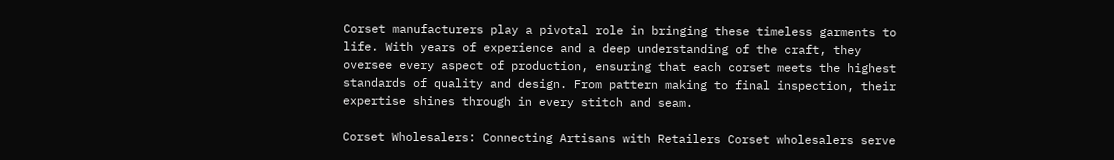Corset manufacturers play a pivotal role in bringing these timeless garments to life. With years of experience and a deep understanding of the craft, they oversee every aspect of production, ensuring that each corset meets the highest standards of quality and design. From pattern making to final inspection, their expertise shines through in every stitch and seam.

Corset Wholesalers: Connecting Artisans with Retailers Corset wholesalers serve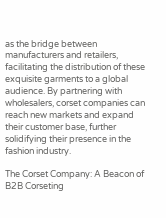as the bridge between manufacturers and retailers, facilitating the distribution of these exquisite garments to a global audience. By partnering with wholesalers, corset companies can reach new markets and expand their customer base, further solidifying their presence in the fashion industry.

The Corset Company: A Beacon of B2B Corseting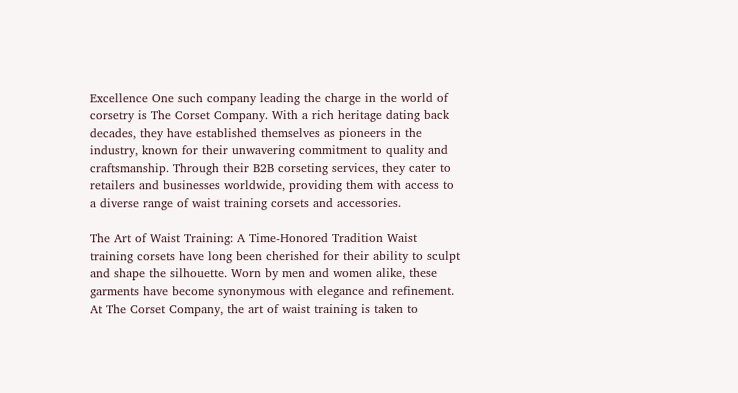Excellence One such company leading the charge in the world of corsetry is The Corset Company. With a rich heritage dating back decades, they have established themselves as pioneers in the industry, known for their unwavering commitment to quality and craftsmanship. Through their B2B corseting services, they cater to retailers and businesses worldwide, providing them with access to a diverse range of waist training corsets and accessories.

The Art of Waist Training: A Time-Honored Tradition Waist training corsets have long been cherished for their ability to sculpt and shape the silhouette. Worn by men and women alike, these garments have become synonymous with elegance and refinement. At The Corset Company, the art of waist training is taken to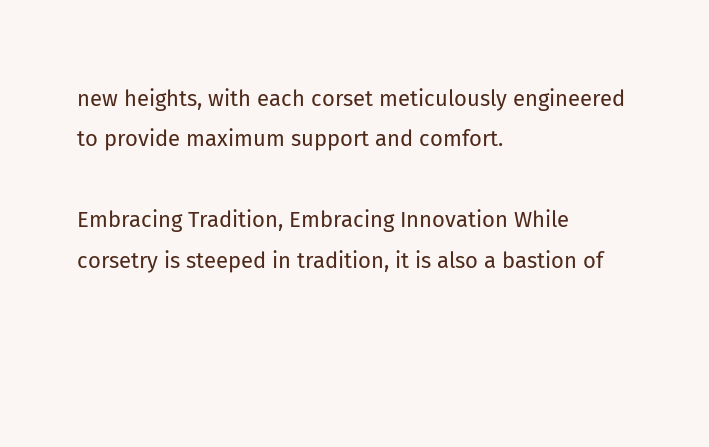new heights, with each corset meticulously engineered to provide maximum support and comfort.

Embracing Tradition, Embracing Innovation While corsetry is steeped in tradition, it is also a bastion of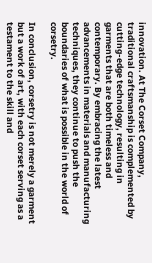innovation. At The Corset Company, traditional craftsmanship is complemented by cutting-edge technology, resulting in garments that are both timeless and contemporary. By embracing the latest advancements in materials and manufacturing techniques, they continue to push the boundaries of what is possible in the world of corsetry.

In conclusion, corsetry is not merely a garment but a work of art, with each corset serving as a testament to the skill and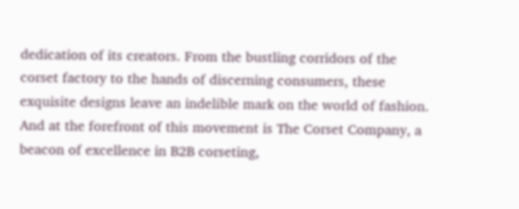dedication of its creators. From the bustling corridors of the corset factory to the hands of discerning consumers, these exquisite designs leave an indelible mark on the world of fashion. And at the forefront of this movement is The Corset Company, a beacon of excellence in B2B corseting,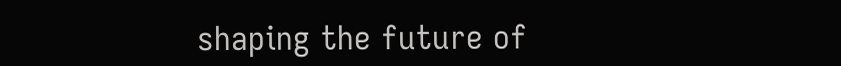shaping the future of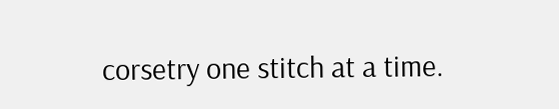corsetry one stitch at a time.